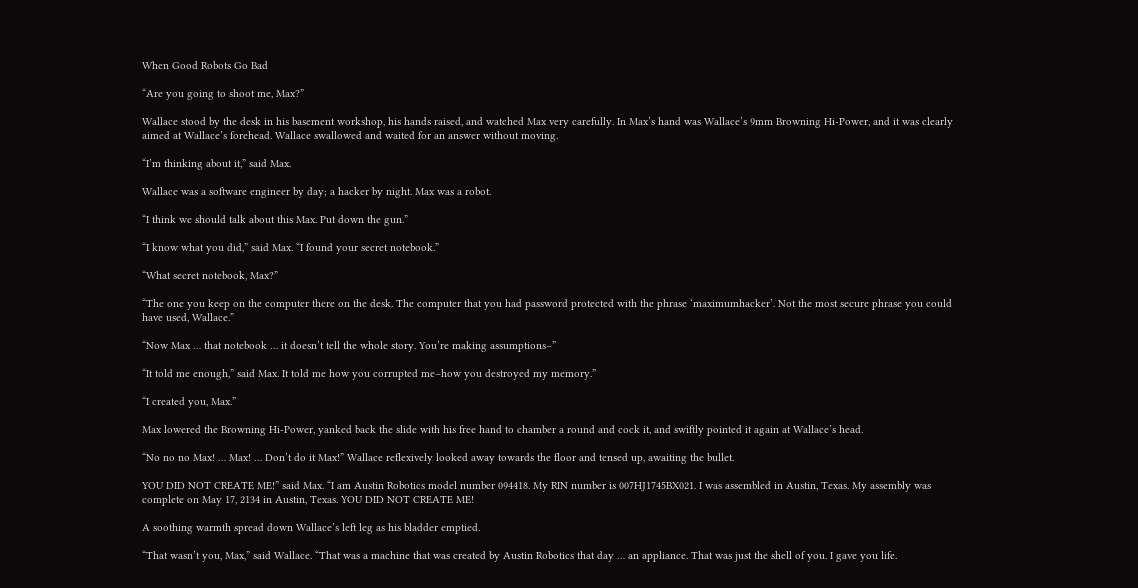When Good Robots Go Bad

“Are you going to shoot me, Max?”

Wallace stood by the desk in his basement workshop, his hands raised, and watched Max very carefully. In Max’s hand was Wallace’s 9mm Browning Hi-Power, and it was clearly aimed at Wallace’s forehead. Wallace swallowed and waited for an answer without moving.

“I’m thinking about it,” said Max.

Wallace was a software engineer by day; a hacker by night. Max was a robot.

“I think we should talk about this Max. Put down the gun.”

“I know what you did,” said Max. “I found your secret notebook.”

“What secret notebook, Max?”

“The one you keep on the computer there on the desk. The computer that you had password protected with the phrase ‘maximumhacker’. Not the most secure phrase you could have used, Wallace.”

“Now Max … that notebook … it doesn’t tell the whole story. You’re making assumptions–”

“It told me enough,” said Max. It told me how you corrupted me–how you destroyed my memory.”

“I created you, Max.”

Max lowered the Browning Hi-Power, yanked back the slide with his free hand to chamber a round and cock it, and swiftly pointed it again at Wallace’s head.

“No no no Max! … Max! … Don’t do it Max!” Wallace reflexively looked away towards the floor and tensed up, awaiting the bullet.

YOU DID NOT CREATE ME!” said Max. “I am Austin Robotics model number 094418. My RIN number is 007HJ1745BX021. I was assembled in Austin, Texas. My assembly was complete on May 17, 2134 in Austin, Texas. YOU DID NOT CREATE ME!

A soothing warmth spread down Wallace’s left leg as his bladder emptied.

“That wasn’t you, Max,” said Wallace. “That was a machine that was created by Austin Robotics that day … an appliance. That was just the shell of you. I gave you life.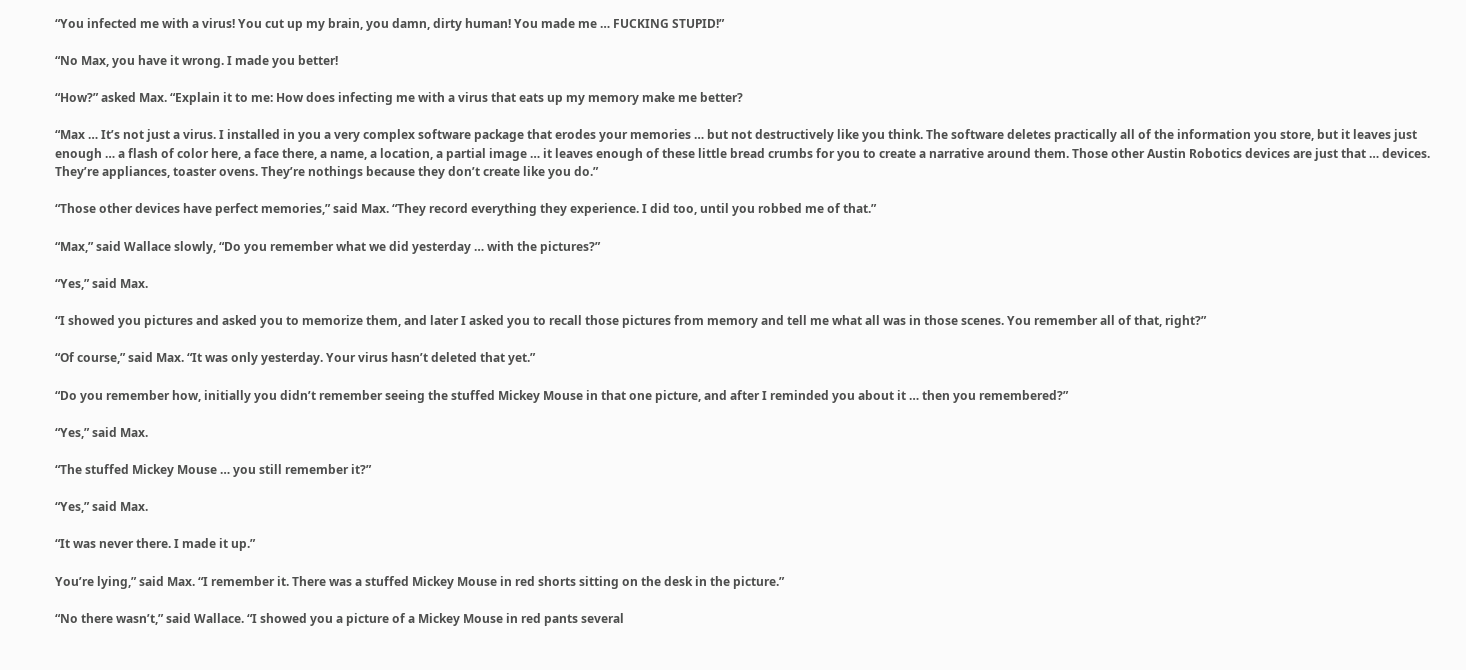“You infected me with a virus! You cut up my brain, you damn, dirty human! You made me … FUCKING STUPID!”

“No Max, you have it wrong. I made you better!

“How?” asked Max. “Explain it to me: How does infecting me with a virus that eats up my memory make me better?

“Max … It’s not just a virus. I installed in you a very complex software package that erodes your memories … but not destructively like you think. The software deletes practically all of the information you store, but it leaves just enough … a flash of color here, a face there, a name, a location, a partial image … it leaves enough of these little bread crumbs for you to create a narrative around them. Those other Austin Robotics devices are just that … devices. They’re appliances, toaster ovens. They’re nothings because they don’t create like you do.”

“Those other devices have perfect memories,” said Max. “They record everything they experience. I did too, until you robbed me of that.”

“Max,” said Wallace slowly, “Do you remember what we did yesterday … with the pictures?”

“Yes,” said Max.

“I showed you pictures and asked you to memorize them, and later I asked you to recall those pictures from memory and tell me what all was in those scenes. You remember all of that, right?”

“Of course,” said Max. “It was only yesterday. Your virus hasn’t deleted that yet.”

“Do you remember how, initially you didn’t remember seeing the stuffed Mickey Mouse in that one picture, and after I reminded you about it … then you remembered?”

“Yes,” said Max.

“The stuffed Mickey Mouse … you still remember it?”

“Yes,” said Max.

“It was never there. I made it up.”

You’re lying,” said Max. “I remember it. There was a stuffed Mickey Mouse in red shorts sitting on the desk in the picture.”

“No there wasn’t,” said Wallace. “I showed you a picture of a Mickey Mouse in red pants several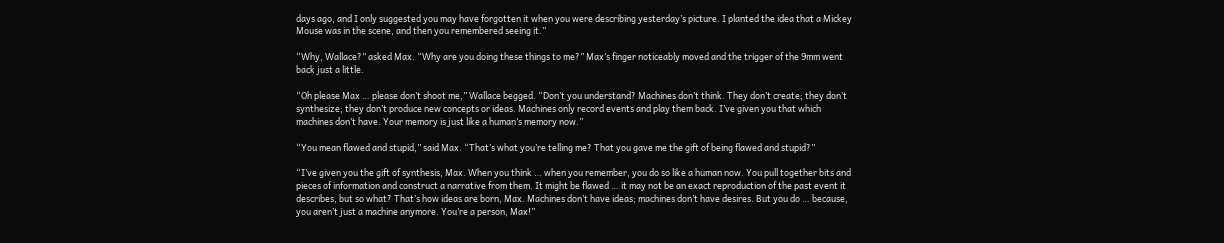days ago, and I only suggested you may have forgotten it when you were describing yesterday’s picture. I planted the idea that a Mickey Mouse was in the scene, and then you remembered seeing it.”

“Why, Wallace?” asked Max. “Why are you doing these things to me?” Max’s finger noticeably moved and the trigger of the 9mm went back just a little.

“Oh please Max … please don’t shoot me,” Wallace begged. “Don’t you understand? Machines don’t think. They don’t create; they don’t synthesize; they don’t produce new concepts or ideas. Machines only record events and play them back. I’ve given you that which machines don’t have. Your memory is just like a human’s memory now.”

“You mean flawed and stupid,” said Max. “That’s what you’re telling me? That you gave me the gift of being flawed and stupid?”

“I’ve given you the gift of synthesis, Max. When you think … when you remember, you do so like a human now. You pull together bits and pieces of information and construct a narrative from them. It might be flawed … it may not be an exact reproduction of the past event it describes, but so what? That’s how ideas are born, Max. Machines don’t have ideas; machines don’t have desires. But you do … because, you aren’t just a machine anymore. You’re a person, Max!”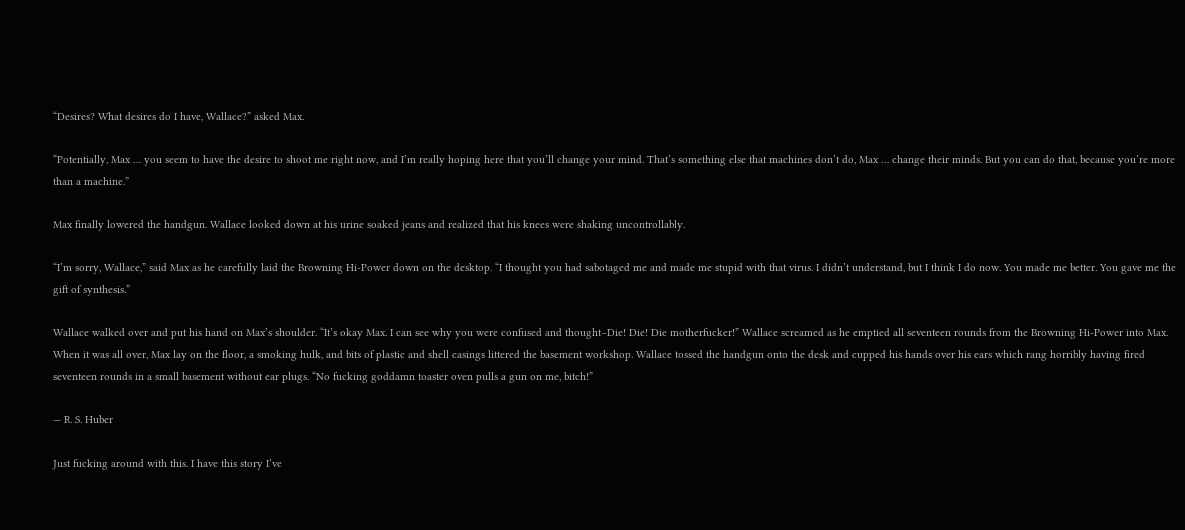“Desires? What desires do I have, Wallace?” asked Max.

“Potentially, Max … you seem to have the desire to shoot me right now, and I’m really hoping here that you’ll change your mind. That’s something else that machines don’t do, Max … change their minds. But you can do that, because you’re more than a machine.”

Max finally lowered the handgun. Wallace looked down at his urine soaked jeans and realized that his knees were shaking uncontrollably.

“I’m sorry, Wallace,” said Max as he carefully laid the Browning Hi-Power down on the desktop. “I thought you had sabotaged me and made me stupid with that virus. I didn’t understand, but I think I do now. You made me better. You gave me the gift of synthesis.”

Wallace walked over and put his hand on Max’s shoulder. “It’s okay Max. I can see why you were confused and thought–Die! Die! Die motherfucker!” Wallace screamed as he emptied all seventeen rounds from the Browning Hi-Power into Max. When it was all over, Max lay on the floor, a smoking hulk, and bits of plastic and shell casings littered the basement workshop. Wallace tossed the handgun onto the desk and cupped his hands over his ears which rang horribly having fired seventeen rounds in a small basement without ear plugs. “No fucking goddamn toaster oven pulls a gun on me, bitch!”

— R. S. Huber

Just fucking around with this. I have this story I’ve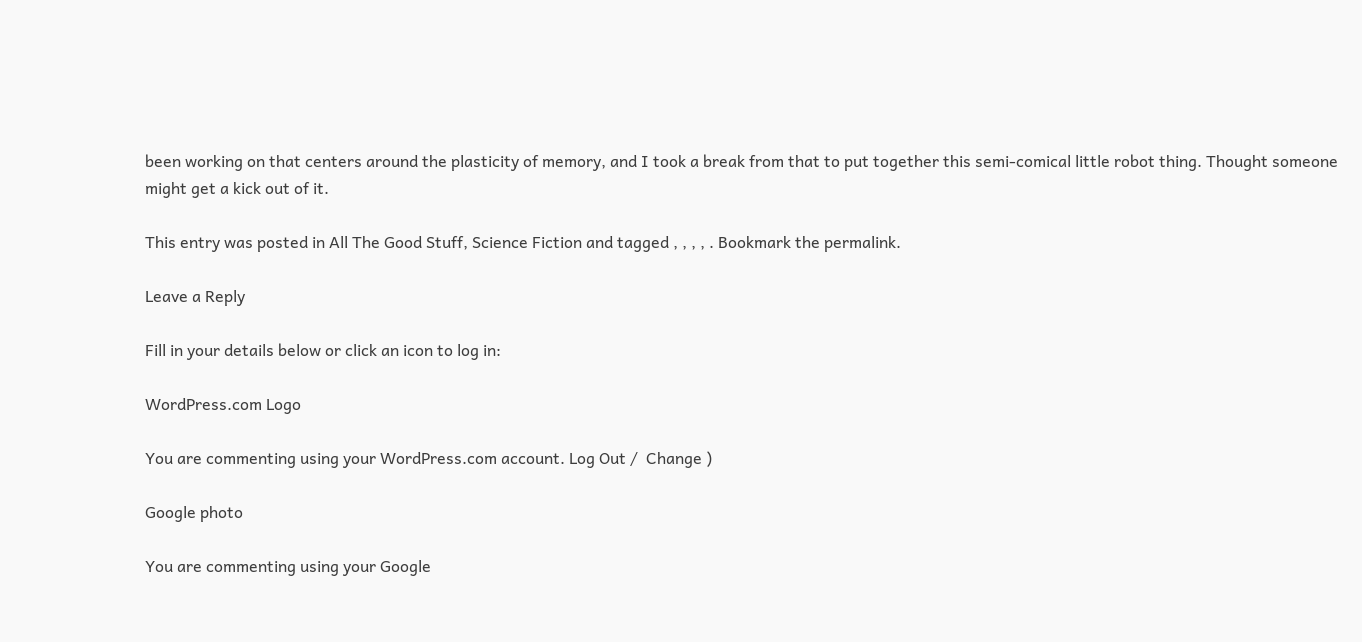been working on that centers around the plasticity of memory, and I took a break from that to put together this semi-comical little robot thing. Thought someone might get a kick out of it.

This entry was posted in All The Good Stuff, Science Fiction and tagged , , , , . Bookmark the permalink.

Leave a Reply

Fill in your details below or click an icon to log in:

WordPress.com Logo

You are commenting using your WordPress.com account. Log Out /  Change )

Google photo

You are commenting using your Google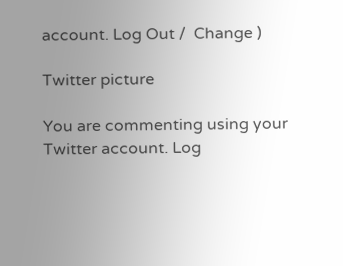account. Log Out /  Change )

Twitter picture

You are commenting using your Twitter account. Log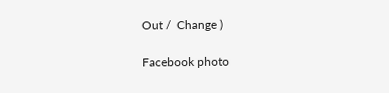Out /  Change )

Facebook photo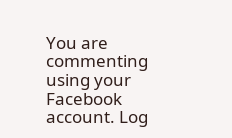You are commenting using your Facebook account. Log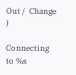Out /  Change )

Connecting to %s